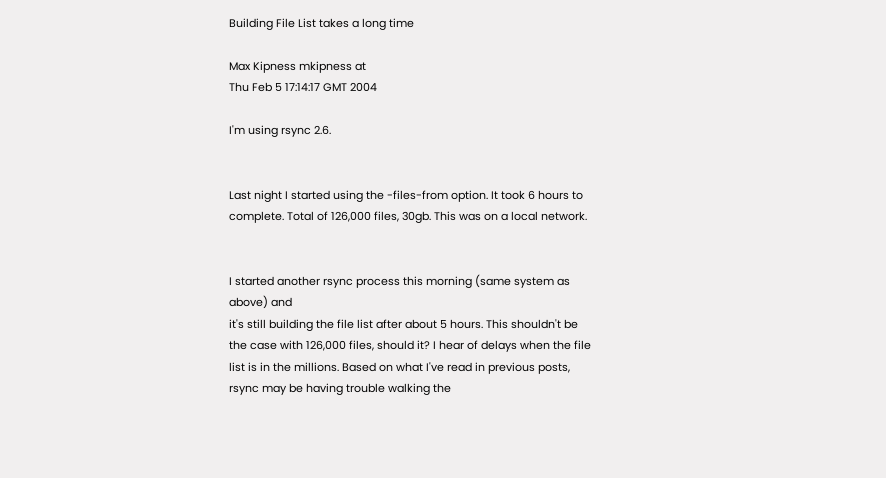Building File List takes a long time

Max Kipness mkipness at
Thu Feb 5 17:14:17 GMT 2004

I'm using rsync 2.6.


Last night I started using the -files-from option. It took 6 hours to
complete. Total of 126,000 files, 30gb. This was on a local network.


I started another rsync process this morning (same system as above) and
it's still building the file list after about 5 hours. This shouldn't be
the case with 126,000 files, should it? I hear of delays when the file
list is in the millions. Based on what I've read in previous posts,
rsync may be having trouble walking the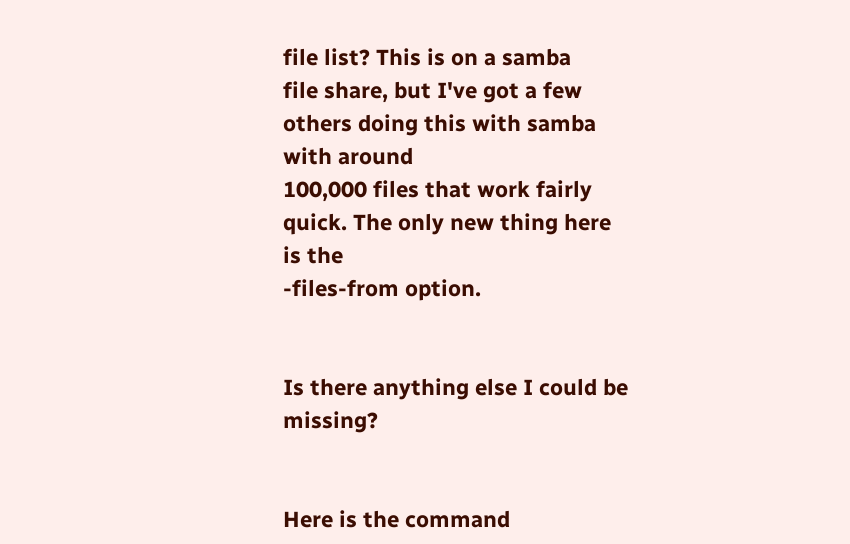file list? This is on a samba
file share, but I've got a few others doing this with samba with around
100,000 files that work fairly quick. The only new thing here is the
-files-from option.


Is there anything else I could be missing?


Here is the command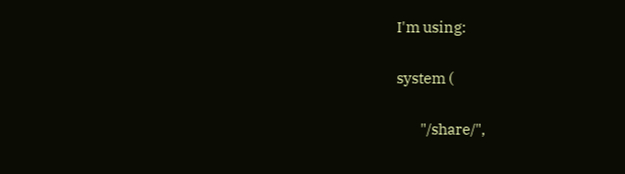I'm using:


system (


        "/share/",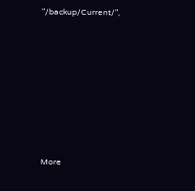"/backup/Current/",












More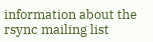information about the rsync mailing list